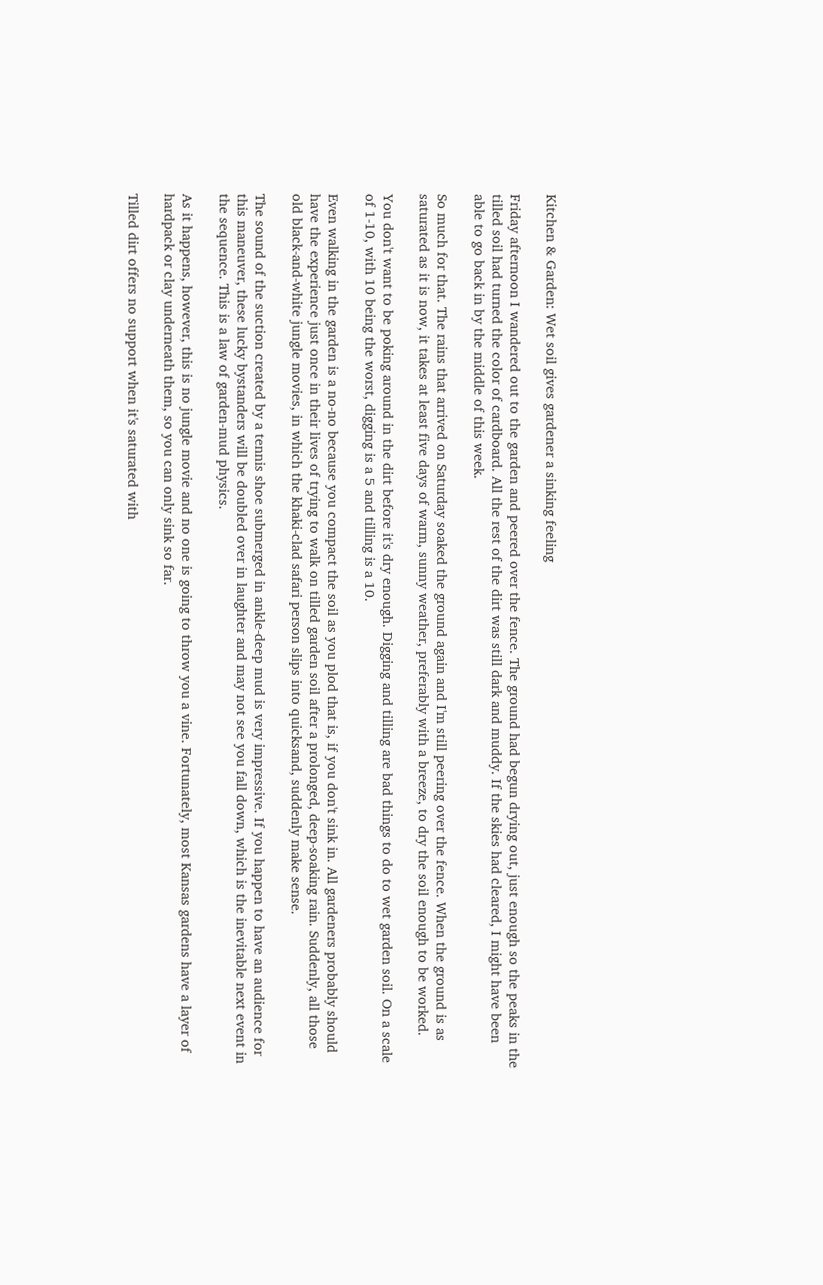Kitchen & Garden: Wet soil gives gardener a sinking feeling

Friday afternoon I wandered out to the garden and peered over the fence. The ground had begun drying out, just enough so the peaks in the tilled soil had turned the color of cardboard. All the rest of the dirt was still dark and muddy. If the skies had cleared, I might have been able to go back in by the middle of this week.

So much for that. The rains that arrived on Saturday soaked the ground again and I'm still peering over the fence. When the ground is as saturated as it is now, it takes at least five days of warm, sunny weather, preferably with a breeze, to dry the soil enough to be worked.

You don't want to be poking around in the dirt before it's dry enough. Digging and tilling are bad things to do to wet garden soil. On a scale of 1-10, with 10 being the worst, digging is a 5 and tilling is a 10.

Even walking in the garden is a no-no because you compact the soil as you plod that is, if you don't sink in. All gardeners probably should have the experience just once in their lives of trying to walk on tilled garden soil after a prolonged, deep-soaking rain. Suddenly, all those old black-and-white jungle movies, in which the khaki-clad safari person slips into quicksand, suddenly make sense.

The sound of the suction created by a tennis shoe submerged in ankle-deep mud is very impressive. If you happen to have an audience for this maneuver, these lucky bystanders will be doubled over in laughter and may not see you fall down, which is the inevitable next event in the sequence. This is a law of garden-mud physics.

As it happens, however, this is no jungle movie and no one is going to throw you a vine. Fortunately, most Kansas gardens have a layer of hardpack or clay underneath them, so you can only sink so far.

Tilled dirt offers no support when it's saturated with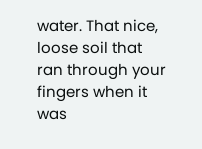water. That nice, loose soil that ran through your fingers when it was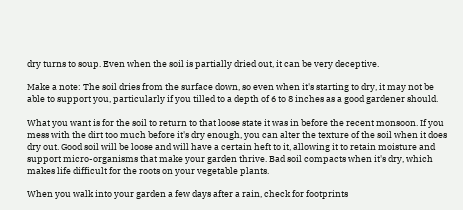dry turns to soup. Even when the soil is partially dried out, it can be very deceptive.

Make a note: The soil dries from the surface down, so even when it's starting to dry, it may not be able to support you, particularly if you tilled to a depth of 6 to 8 inches as a good gardener should.

What you want is for the soil to return to that loose state it was in before the recent monsoon. If you mess with the dirt too much before it's dry enough, you can alter the texture of the soil when it does dry out. Good soil will be loose and will have a certain heft to it, allowing it to retain moisture and support micro-organisms that make your garden thrive. Bad soil compacts when it's dry, which makes life difficult for the roots on your vegetable plants.

When you walk into your garden a few days after a rain, check for footprints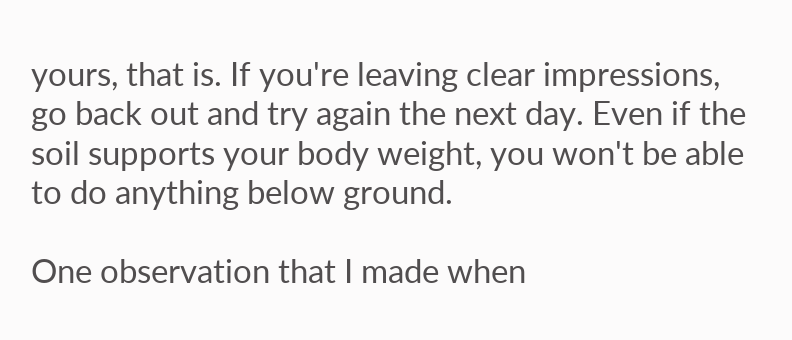yours, that is. If you're leaving clear impressions, go back out and try again the next day. Even if the soil supports your body weight, you won't be able to do anything below ground.

One observation that I made when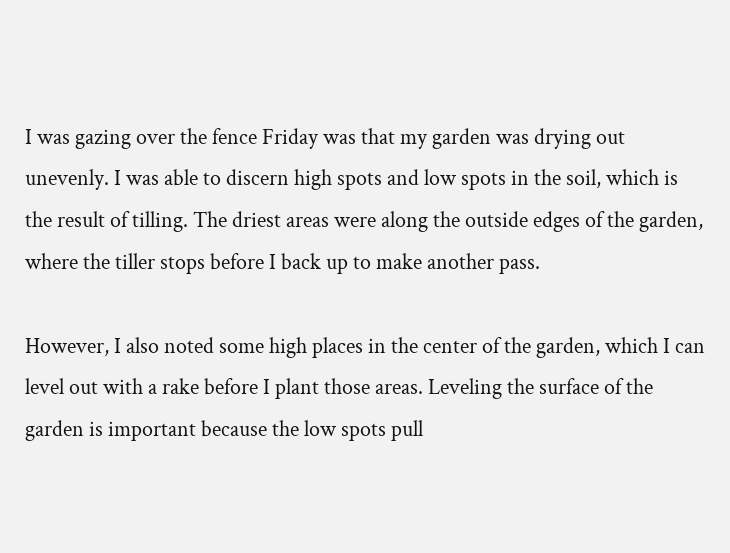I was gazing over the fence Friday was that my garden was drying out unevenly. I was able to discern high spots and low spots in the soil, which is the result of tilling. The driest areas were along the outside edges of the garden, where the tiller stops before I back up to make another pass.

However, I also noted some high places in the center of the garden, which I can level out with a rake before I plant those areas. Leveling the surface of the garden is important because the low spots pull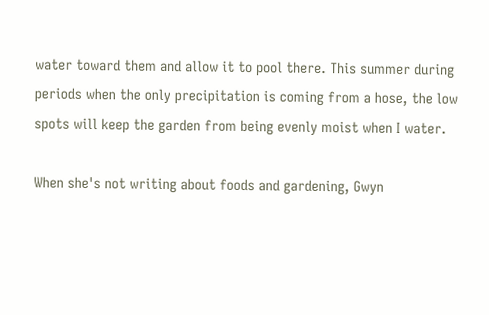water toward them and allow it to pool there. This summer during periods when the only precipitation is coming from a hose, the low spots will keep the garden from being evenly moist when I water.

When she's not writing about foods and gardening, Gwyn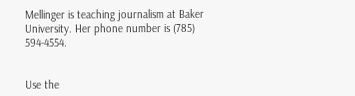Mellinger is teaching journalism at Baker University. Her phone number is (785) 594-4554.


Use the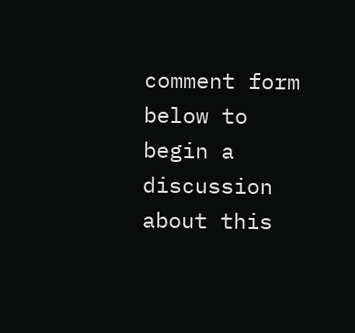comment form below to begin a discussion about this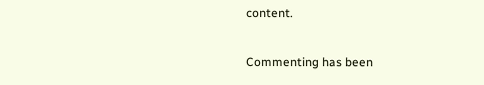content.

Commenting has been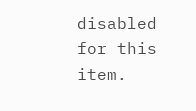disabled for this item.